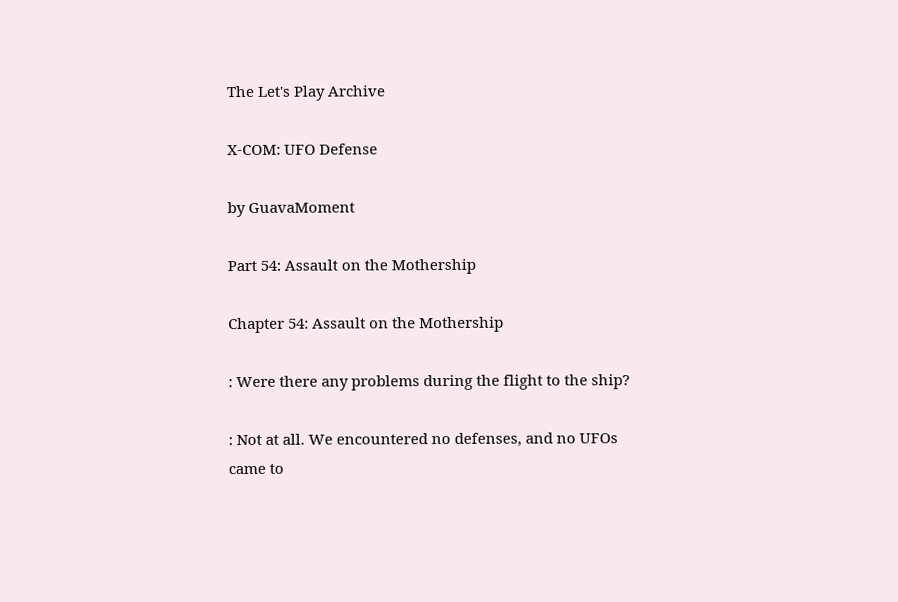The Let's Play Archive

X-COM: UFO Defense

by GuavaMoment

Part 54: Assault on the Mothership

Chapter 54: Assault on the Mothership

: Were there any problems during the flight to the ship?

: Not at all. We encountered no defenses, and no UFOs came to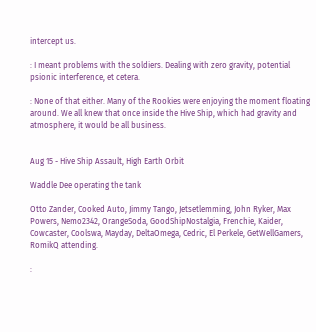intercept us.

: I meant problems with the soldiers. Dealing with zero gravity, potential psionic interference, et cetera.

: None of that either. Many of the Rookies were enjoying the moment floating around. We all knew that once inside the Hive Ship, which had gravity and atmosphere, it would be all business.


Aug 15 - Hive Ship Assault, High Earth Orbit

Waddle Dee operating the tank

Otto Zander, Cooked Auto, Jimmy Tango, Jetsetlemming, John Ryker, Max Powers, Nemo2342, OrangeSoda, GoodShipNostalgia, Frenchie, Kaider, Cowcaster, Coolswa, Mayday, DeltaOmega, Cedric, El Perkele, GetWellGamers, RomikQ attending.

: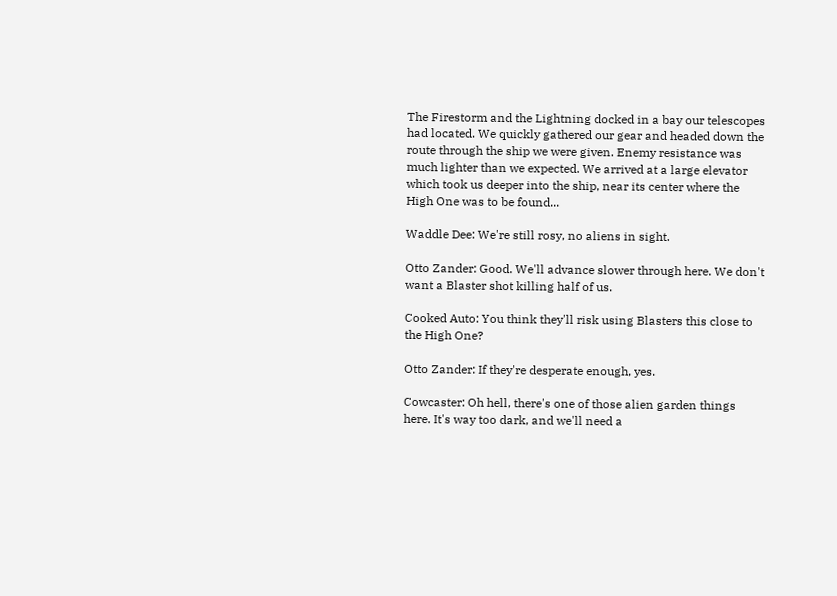The Firestorm and the Lightning docked in a bay our telescopes had located. We quickly gathered our gear and headed down the route through the ship we were given. Enemy resistance was much lighter than we expected. We arrived at a large elevator which took us deeper into the ship, near its center where the High One was to be found...

Waddle Dee: We're still rosy, no aliens in sight.

Otto Zander: Good. We'll advance slower through here. We don't want a Blaster shot killing half of us.

Cooked Auto: You think they'll risk using Blasters this close to the High One?

Otto Zander: If they're desperate enough, yes.

Cowcaster: Oh hell, there's one of those alien garden things here. It's way too dark, and we'll need a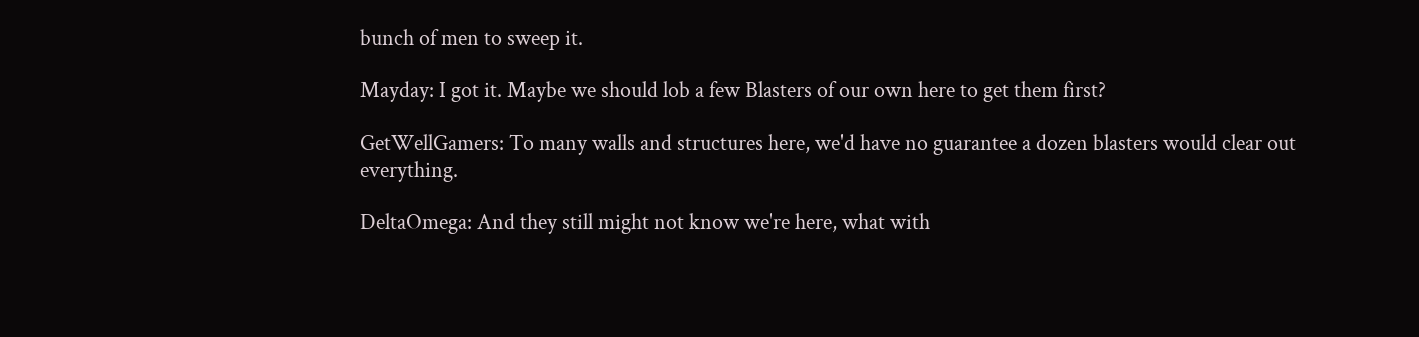bunch of men to sweep it.

Mayday: I got it. Maybe we should lob a few Blasters of our own here to get them first?

GetWellGamers: To many walls and structures here, we'd have no guarantee a dozen blasters would clear out everything.

DeltaOmega: And they still might not know we're here, what with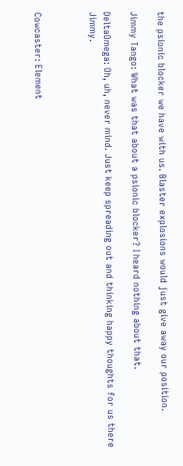the psionic blocker we have with us. Blaster explosions would just give away our position.

Jimmy Tango: What was that about a psionic blocker? I heard nothing about that.

DeltaOmega: Oh, uh, never mind. Just keep spreading out and thinking happy thoughts for us there Jimmy.



Cowcaster: Element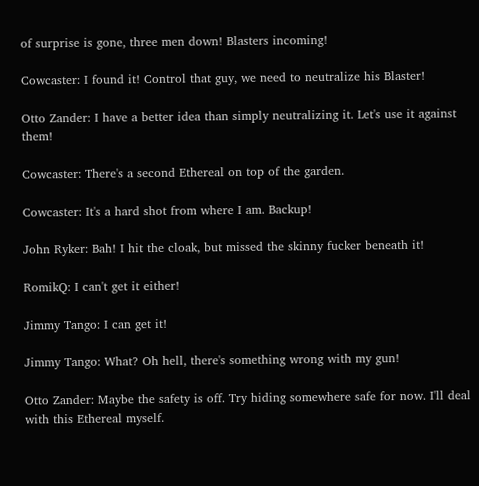of surprise is gone, three men down! Blasters incoming!

Cowcaster: I found it! Control that guy, we need to neutralize his Blaster!

Otto Zander: I have a better idea than simply neutralizing it. Let's use it against them!

Cowcaster: There's a second Ethereal on top of the garden.

Cowcaster: It's a hard shot from where I am. Backup!

John Ryker: Bah! I hit the cloak, but missed the skinny fucker beneath it!

RomikQ: I can't get it either!

Jimmy Tango: I can get it!

Jimmy Tango: What? Oh hell, there's something wrong with my gun!

Otto Zander: Maybe the safety is off. Try hiding somewhere safe for now. I'll deal with this Ethereal myself.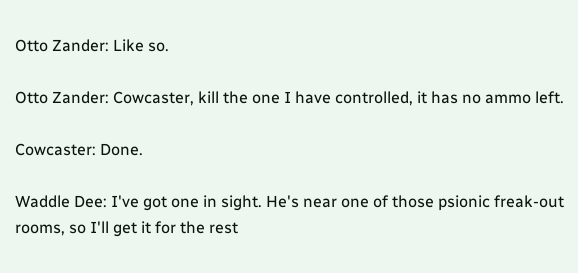Otto Zander: Like so.

Otto Zander: Cowcaster, kill the one I have controlled, it has no ammo left.

Cowcaster: Done.

Waddle Dee: I've got one in sight. He's near one of those psionic freak-out rooms, so I'll get it for the rest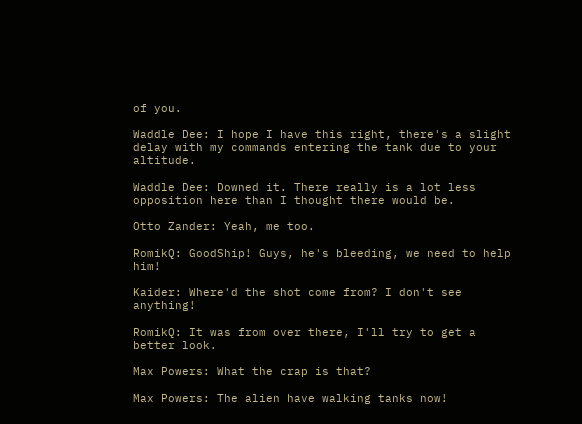of you.

Waddle Dee: I hope I have this right, there's a slight delay with my commands entering the tank due to your altitude.

Waddle Dee: Downed it. There really is a lot less opposition here than I thought there would be.

Otto Zander: Yeah, me too.

RomikQ: GoodShip! Guys, he's bleeding, we need to help him!

Kaider: Where'd the shot come from? I don't see anything!

RomikQ: It was from over there, I'll try to get a better look.

Max Powers: What the crap is that?

Max Powers: The alien have walking tanks now!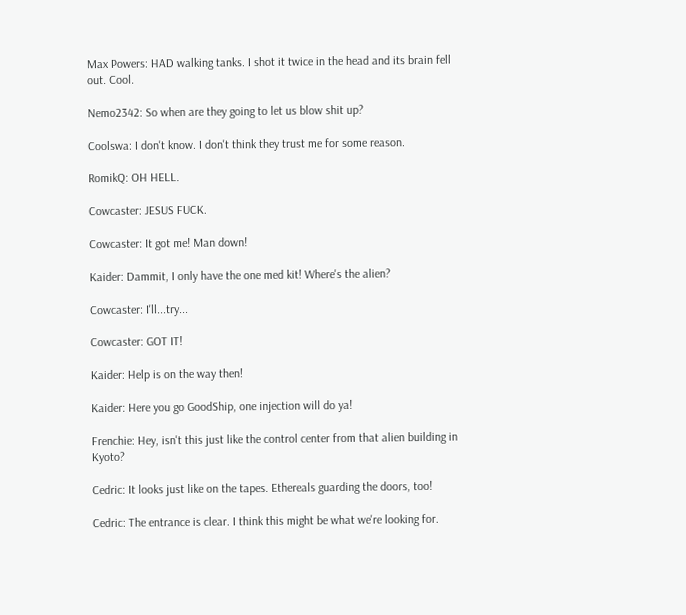Max Powers: HAD walking tanks. I shot it twice in the head and its brain fell out. Cool.

Nemo2342: So when are they going to let us blow shit up?

Coolswa: I don't know. I don't think they trust me for some reason.

RomikQ: OH HELL.

Cowcaster: JESUS FUCK.

Cowcaster: It got me! Man down!

Kaider: Dammit, I only have the one med kit! Where's the alien?

Cowcaster: I'll...try...

Cowcaster: GOT IT!

Kaider: Help is on the way then!

Kaider: Here you go GoodShip, one injection will do ya!

Frenchie: Hey, isn't this just like the control center from that alien building in Kyoto?

Cedric: It looks just like on the tapes. Ethereals guarding the doors, too!

Cedric: The entrance is clear. I think this might be what we're looking for.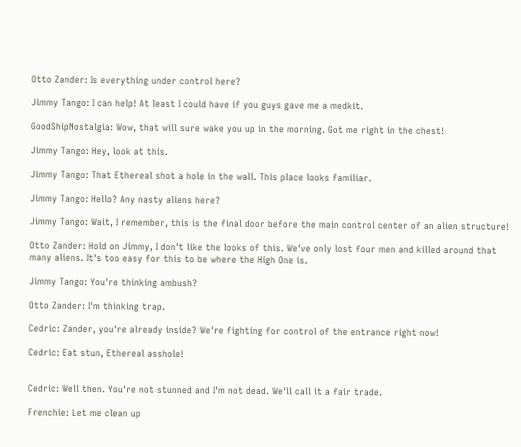Otto Zander: Is everything under control here?

Jimmy Tango: I can help! At least I could have if you guys gave me a medkit.

GoodShipNostalgia: Wow, that will sure wake you up in the morning. Got me right in the chest!

Jimmy Tango: Hey, look at this.

Jimmy Tango: That Ethereal shot a hole in the wall. This place looks familiar.

Jimmy Tango: Hello? Any nasty aliens here?

Jimmy Tango: Wait, I remember, this is the final door before the main control center of an alien structure!

Otto Zander: Hold on Jimmy, I don't like the looks of this. We've only lost four men and killed around that many aliens. It's too easy for this to be where the High One is.

Jimmy Tango: You're thinking ambush?

Otto Zander: I'm thinking trap.

Cedric: Zander, you're already inside? We're fighting for control of the entrance right now!

Cedric: Eat stun, Ethereal asshole!


Cedric: Well then. You're not stunned and I'm not dead. We'll call it a fair trade.

Frenchie: Let me clean up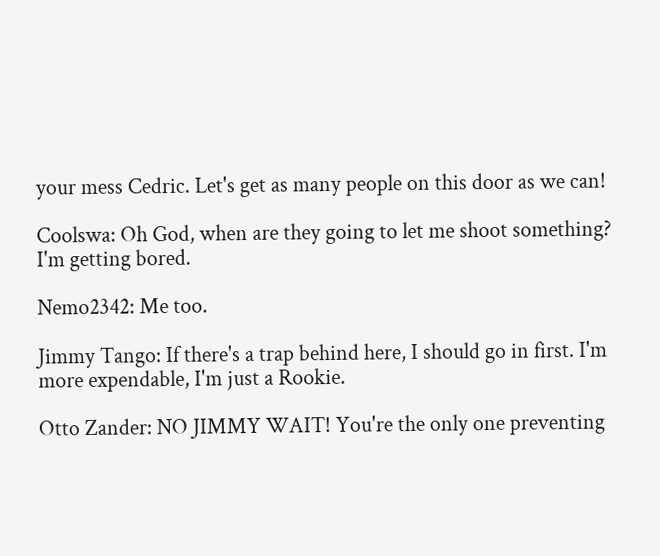your mess Cedric. Let's get as many people on this door as we can!

Coolswa: Oh God, when are they going to let me shoot something? I'm getting bored.

Nemo2342: Me too.

Jimmy Tango: If there's a trap behind here, I should go in first. I'm more expendable, I'm just a Rookie.

Otto Zander: NO JIMMY WAIT! You're the only one preventing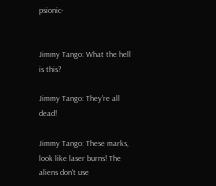psionic-


Jimmy Tango: What the hell is this?

Jimmy Tango: They're all dead!

Jimmy Tango: These marks, look like laser burns! The aliens don't use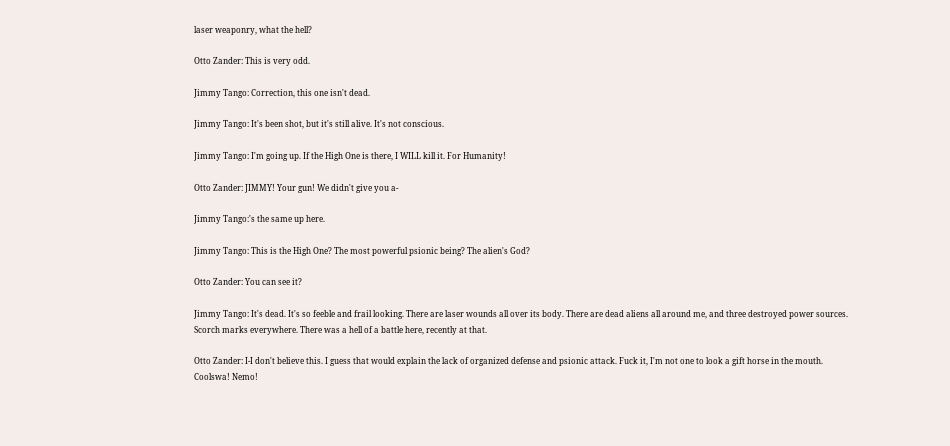laser weaponry, what the hell?

Otto Zander: This is very odd.

Jimmy Tango: Correction, this one isn't dead.

Jimmy Tango: It's been shot, but it's still alive. It's not conscious.

Jimmy Tango: I'm going up. If the High One is there, I WILL kill it. For Humanity!

Otto Zander: JIMMY! Your gun! We didn't give you a-

Jimmy Tango:'s the same up here.

Jimmy Tango: This is the High One? The most powerful psionic being? The alien's God?

Otto Zander: You can see it?

Jimmy Tango: It's dead. It's so feeble and frail looking. There are laser wounds all over its body. There are dead aliens all around me, and three destroyed power sources. Scorch marks everywhere. There was a hell of a battle here, recently at that.

Otto Zander: I-I don't believe this. I guess that would explain the lack of organized defense and psionic attack. Fuck it, I'm not one to look a gift horse in the mouth. Coolswa! Nemo!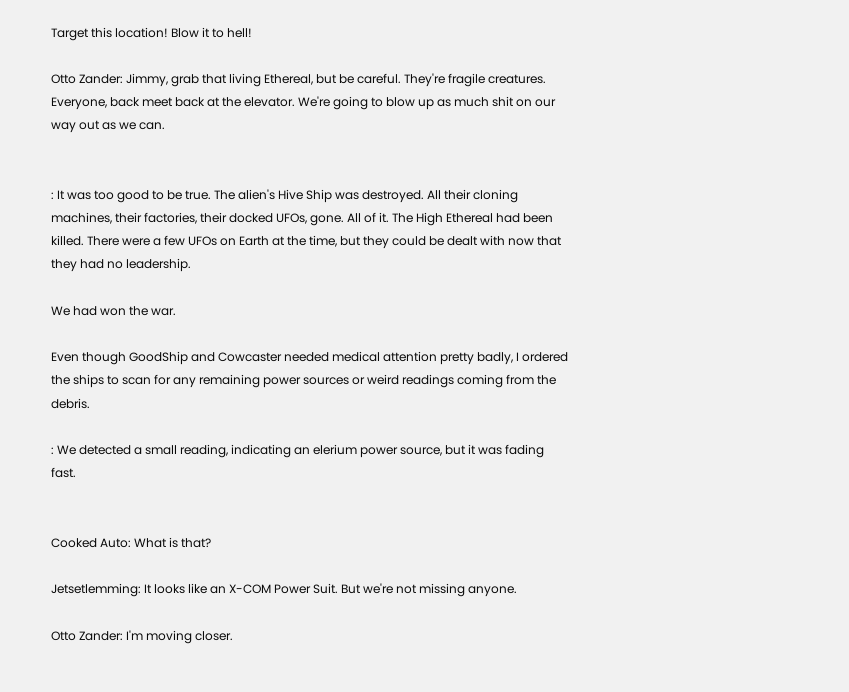Target this location! Blow it to hell!

Otto Zander: Jimmy, grab that living Ethereal, but be careful. They're fragile creatures. Everyone, back meet back at the elevator. We're going to blow up as much shit on our way out as we can.


: It was too good to be true. The alien's Hive Ship was destroyed. All their cloning machines, their factories, their docked UFOs, gone. All of it. The High Ethereal had been killed. There were a few UFOs on Earth at the time, but they could be dealt with now that they had no leadership.

We had won the war.

Even though GoodShip and Cowcaster needed medical attention pretty badly, I ordered the ships to scan for any remaining power sources or weird readings coming from the debris.

: We detected a small reading, indicating an elerium power source, but it was fading fast.


Cooked Auto: What is that?

Jetsetlemming: It looks like an X-COM Power Suit. But we're not missing anyone.

Otto Zander: I'm moving closer.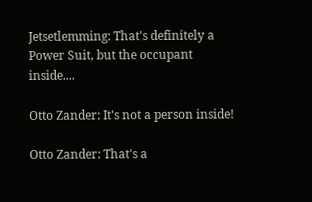Jetsetlemming: That's definitely a Power Suit, but the occupant inside....

Otto Zander: It's not a person inside!

Otto Zander: That's a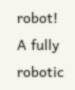robot! A fully robotic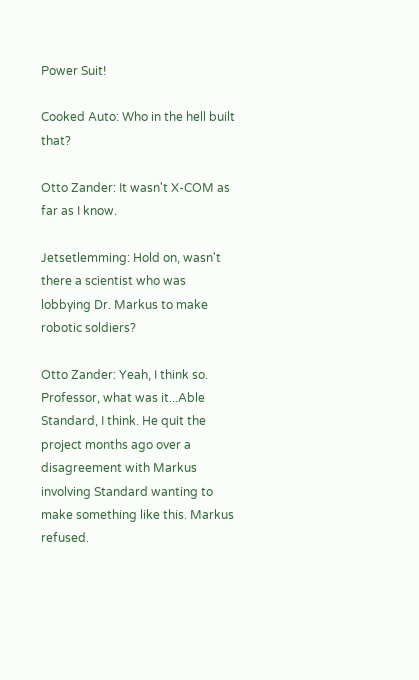Power Suit!

Cooked Auto: Who in the hell built that?

Otto Zander: It wasn't X-COM as far as I know.

Jetsetlemming: Hold on, wasn't there a scientist who was lobbying Dr. Markus to make robotic soldiers?

Otto Zander: Yeah, I think so. Professor, what was it...Able Standard, I think. He quit the project months ago over a disagreement with Markus involving Standard wanting to make something like this. Markus refused.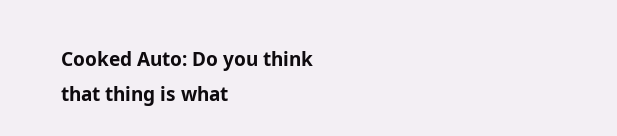Cooked Auto: Do you think that thing is what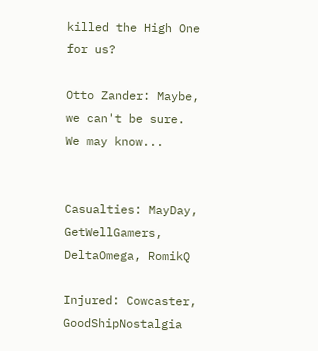killed the High One for us?

Otto Zander: Maybe, we can't be sure. We may know...


Casualties: MayDay, GetWellGamers, DeltaOmega, RomikQ

Injured: Cowcaster, GoodShipNostalgia